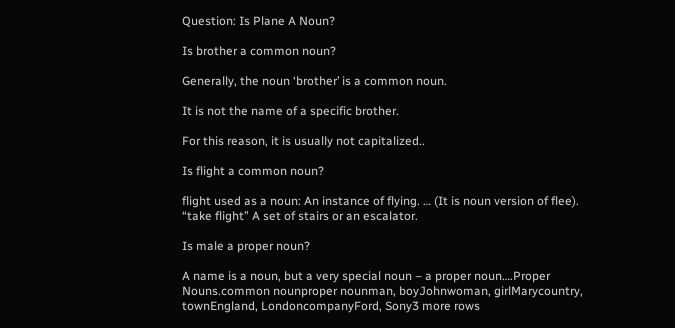Question: Is Plane A Noun?

Is brother a common noun?

Generally, the noun ‘brother’ is a common noun.

It is not the name of a specific brother.

For this reason, it is usually not capitalized..

Is flight a common noun?

flight used as a noun: An instance of flying. … (It is noun version of flee). “take flight” A set of stairs or an escalator.

Is male a proper noun?

A name is a noun, but a very special noun – a proper noun….Proper Nouns.common nounproper nounman, boyJohnwoman, girlMarycountry, townEngland, LondoncompanyFord, Sony3 more rows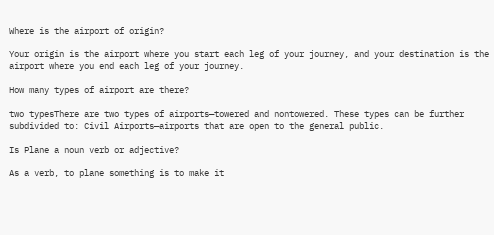Where is the airport of origin?

Your origin is the airport where you start each leg of your journey, and your destination is the airport where you end each leg of your journey.

How many types of airport are there?

two typesThere are two types of airports—towered and nontowered. These types can be further subdivided to: Civil Airports—airports that are open to the general public.

Is Plane a noun verb or adjective?

As a verb, to plane something is to make it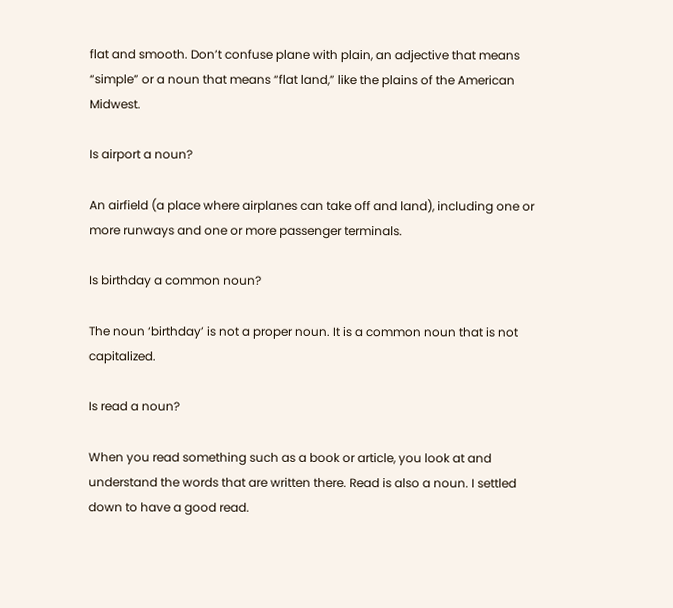flat and smooth. Don’t confuse plane with plain, an adjective that means “simple” or a noun that means “flat land,” like the plains of the American Midwest.

Is airport a noun?

An airfield (a place where airplanes can take off and land), including one or more runways and one or more passenger terminals.

Is birthday a common noun?

The noun ‘birthday’ is not a proper noun. It is a common noun that is not capitalized.

Is read a noun?

When you read something such as a book or article, you look at and understand the words that are written there. Read is also a noun. I settled down to have a good read.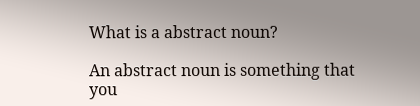What is a abstract noun?

An abstract noun is something that you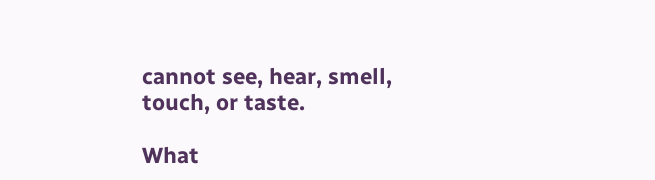cannot see, hear, smell, touch, or taste.

What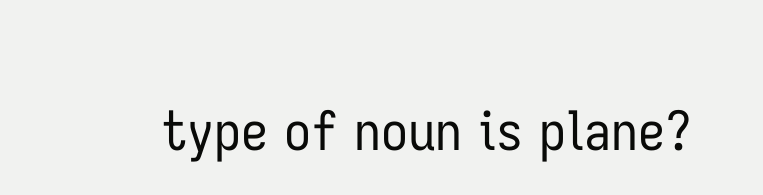type of noun is plane?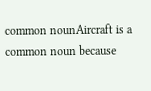common nounAircraft is a common noun because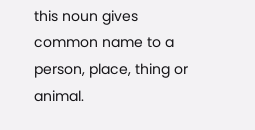this noun gives common name to a person, place, thing or animal.